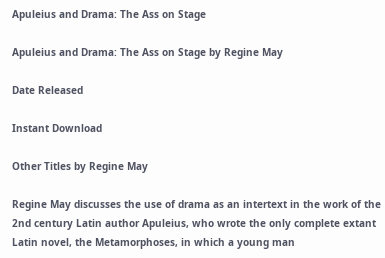Apuleius and Drama: The Ass on Stage

Apuleius and Drama: The Ass on Stage by Regine May

Date Released

Instant Download

Other Titles by Regine May

Regine May discusses the use of drama as an intertext in the work of the 2nd century Latin author Apuleius, who wrote the only complete extant Latin novel, the Metamorphoses, in which a young man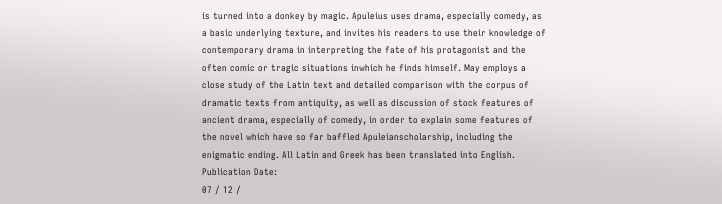is turned into a donkey by magic. Apuleius uses drama, especially comedy, as a basic underlying texture, and invites his readers to use their knowledge of contemporary drama in interpreting the fate of his protagonist and the often comic or tragic situations inwhich he finds himself. May employs a close study of the Latin text and detailed comparison with the corpus of dramatic texts from antiquity, as well as discussion of stock features of ancient drama, especially of comedy, in order to explain some features of the novel which have so far baffled Apuleianscholarship, including the enigmatic ending. All Latin and Greek has been translated into English.
Publication Date:
07 / 12 /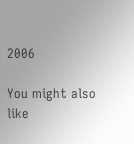2006

You might also like